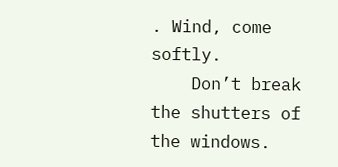. Wind, come softly.
    Don’t break the shutters of the windows.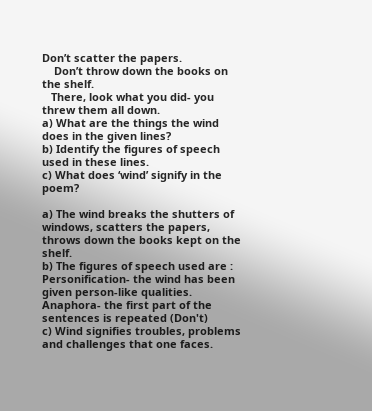Don’t scatter the papers.
    Don’t throw down the books on the shelf.
   There, look what you did- you threw them all down.
a) What are the things the wind does in the given lines?
b) Identify the figures of speech used in these lines.
c) What does ‘wind’ signify in the poem?

a) The wind breaks the shutters of windows, scatters the papers, throws down the books kept on the shelf.
b) The figures of speech used are :
Personification- the wind has been given person-like qualities.
Anaphora- the first part of the sentences is repeated (Don't)
c) Wind signifies troubles, problems and challenges that one faces.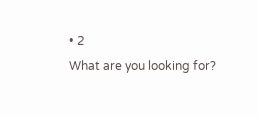• 2
What are you looking for?